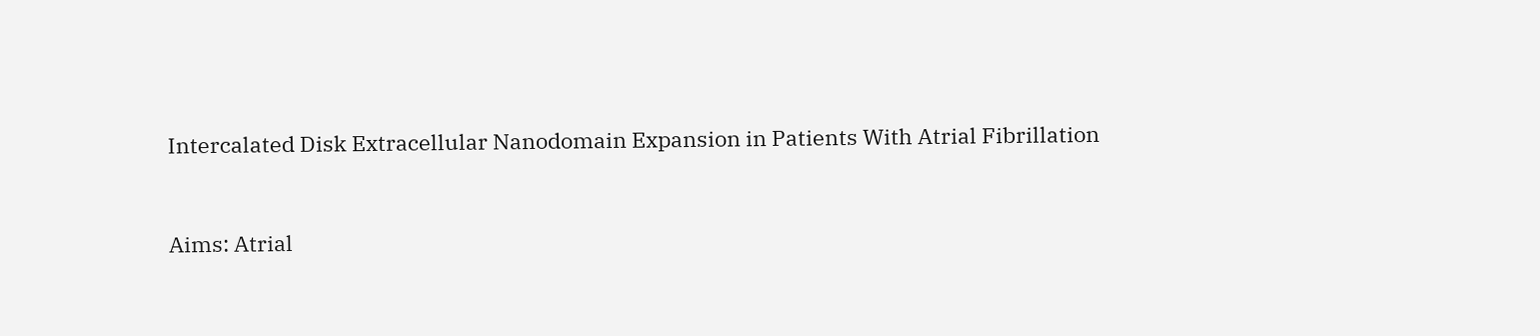Intercalated Disk Extracellular Nanodomain Expansion in Patients With Atrial Fibrillation


Aims: Atrial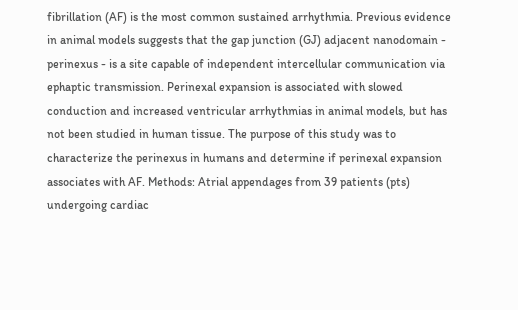fibrillation (AF) is the most common sustained arrhythmia. Previous evidence in animal models suggests that the gap junction (GJ) adjacent nanodomain - perinexus - is a site capable of independent intercellular communication via ephaptic transmission. Perinexal expansion is associated with slowed conduction and increased ventricular arrhythmias in animal models, but has not been studied in human tissue. The purpose of this study was to characterize the perinexus in humans and determine if perinexal expansion associates with AF. Methods: Atrial appendages from 39 patients (pts) undergoing cardiac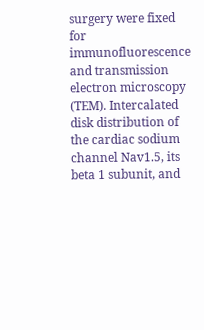surgery were fixed for immunofluorescence and transmission electron microscopy (TEM). Intercalated disk distribution of the cardiac sodium channel Nav1.5, its beta 1 subunit, and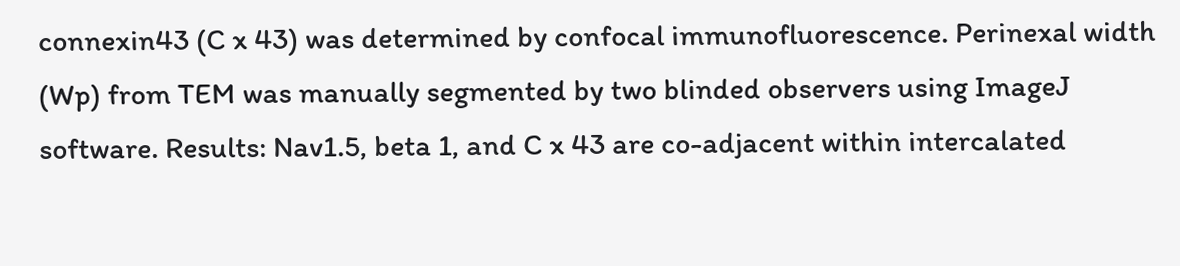connexin43 (C x 43) was determined by confocal immunofluorescence. Perinexal width (Wp) from TEM was manually segmented by two blinded observers using ImageJ software. Results: Nav1.5, beta 1, and C x 43 are co-adjacent within intercalated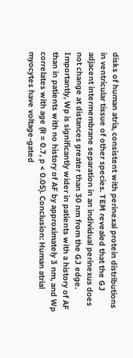disks of human atria, consistent with perinexal protein distributions in ventricular tissue of other species. TEM revealed that the GJ adjacent intermembrane separation in an individual perinexus does not change at distances greater than 30 nm from the GJ edge. Importantly, Wp is significantly wider in patients with a history of AF than in patients with no history of AF by approximately 3 nm, and Wp correlates with age (R = 0.7, p < 0.05). Conclusion: Human atrial myocytes have voltage-gated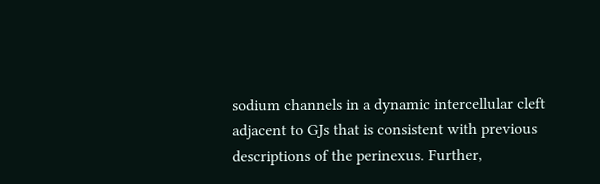sodium channels in a dynamic intercellular cleft adjacent to GJs that is consistent with previous descriptions of the perinexus. Further,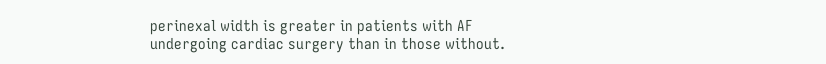perinexal width is greater in patients with AF undergoing cardiac surgery than in those without.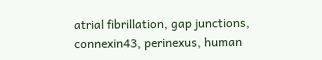atrial fibrillation, gap junctions, connexin43, perinexus, human